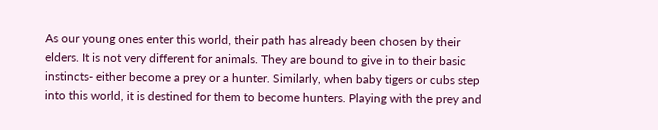As our young ones enter this world, their path has already been chosen by their elders. It is not very different for animals. They are bound to give in to their basic instincts- either become a prey or a hunter. Similarly, when baby tigers or cubs step into this world, it is destined for them to become hunters. Playing with the prey and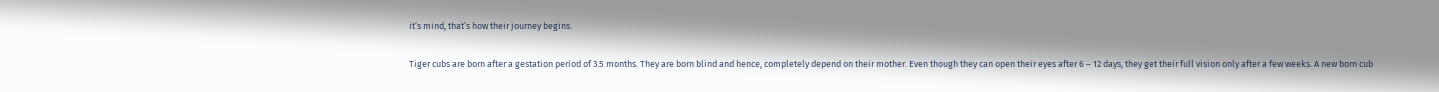it’s mind, that’s how their journey begins.

Tiger cubs are born after a gestation period of 3.5 months. They are born blind and hence, completely depend on their mother. Even though they can open their eyes after 6 – 12 days, they get their full vision only after a few weeks. A new born cub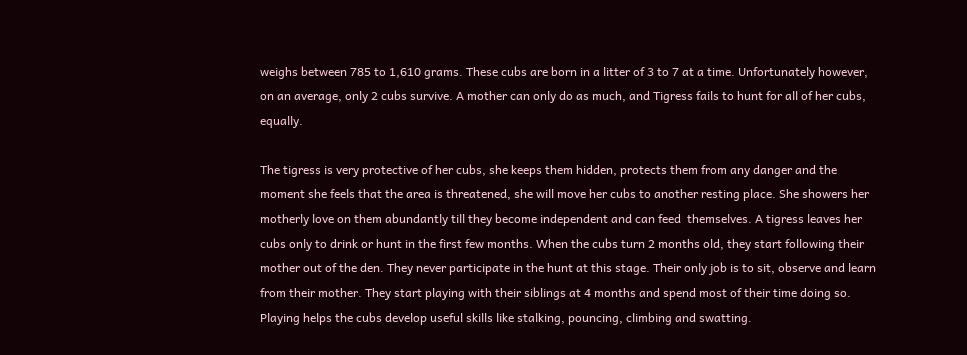weighs between 785 to 1,610 grams. These cubs are born in a litter of 3 to 7 at a time. Unfortunately however, on an average, only 2 cubs survive. A mother can only do as much, and Tigress fails to hunt for all of her cubs, equally.

The tigress is very protective of her cubs, she keeps them hidden, protects them from any danger and the moment she feels that the area is threatened, she will move her cubs to another resting place. She showers her motherly love on them abundantly till they become independent and can feed  themselves. A tigress leaves her cubs only to drink or hunt in the first few months. When the cubs turn 2 months old, they start following their mother out of the den. They never participate in the hunt at this stage. Their only job is to sit, observe and learn from their mother. They start playing with their siblings at 4 months and spend most of their time doing so. Playing helps the cubs develop useful skills like stalking, pouncing, climbing and swatting.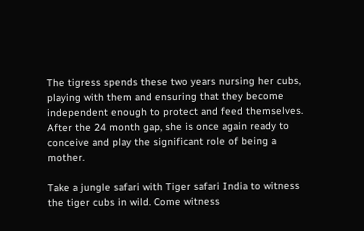The tigress spends these two years nursing her cubs, playing with them and ensuring that they become independent enough to protect and feed themselves. After the 24 month gap, she is once again ready to conceive and play the significant role of being a mother.

Take a jungle safari with Tiger safari India to witness the tiger cubs in wild. Come witness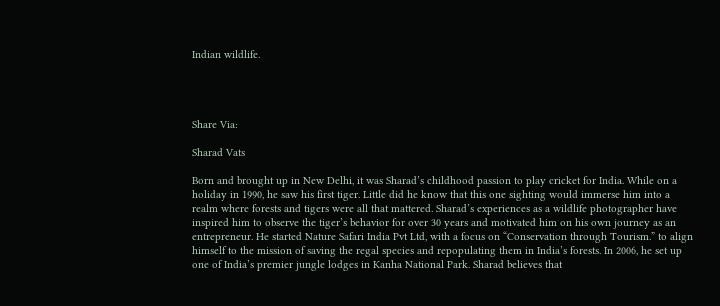Indian wildlife.




Share Via:

Sharad Vats

Born and brought up in New Delhi, it was Sharad’s childhood passion to play cricket for India. While on a holiday in 1990, he saw his first tiger. Little did he know that this one sighting would immerse him into a realm where forests and tigers were all that mattered. Sharad’s experiences as a wildlife photographer have inspired him to observe the tiger’s behavior for over 30 years and motivated him on his own journey as an entrepreneur. He started Nature Safari India Pvt Ltd, with a focus on “Conservation through Tourism.” to align himself to the mission of saving the regal species and repopulating them in India’s forests. In 2006, he set up one of India’s premier jungle lodges in Kanha National Park. Sharad believes that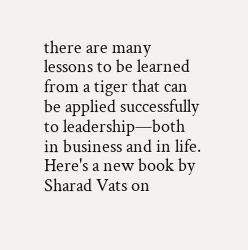there are many lessons to be learned from a tiger that can be applied successfully to leadership—both in business and in life. Here's a new book by Sharad Vats on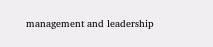management and leadership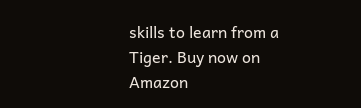skills to learn from a Tiger. Buy now on Amazon